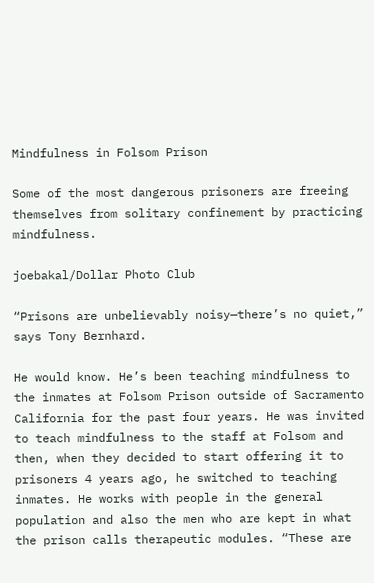Mindfulness in Folsom Prison

Some of the most dangerous prisoners are freeing themselves from solitary confinement by practicing mindfulness.

joebakal/Dollar Photo Club

“Prisons are unbelievably noisy—there’s no quiet,” says Tony Bernhard.

He would know. He’s been teaching mindfulness to the inmates at Folsom Prison outside of Sacramento California for the past four years. He was invited to teach mindfulness to the staff at Folsom and then, when they decided to start offering it to prisoners 4 years ago, he switched to teaching inmates. He works with people in the general population and also the men who are kept in what the prison calls therapeutic modules. “These are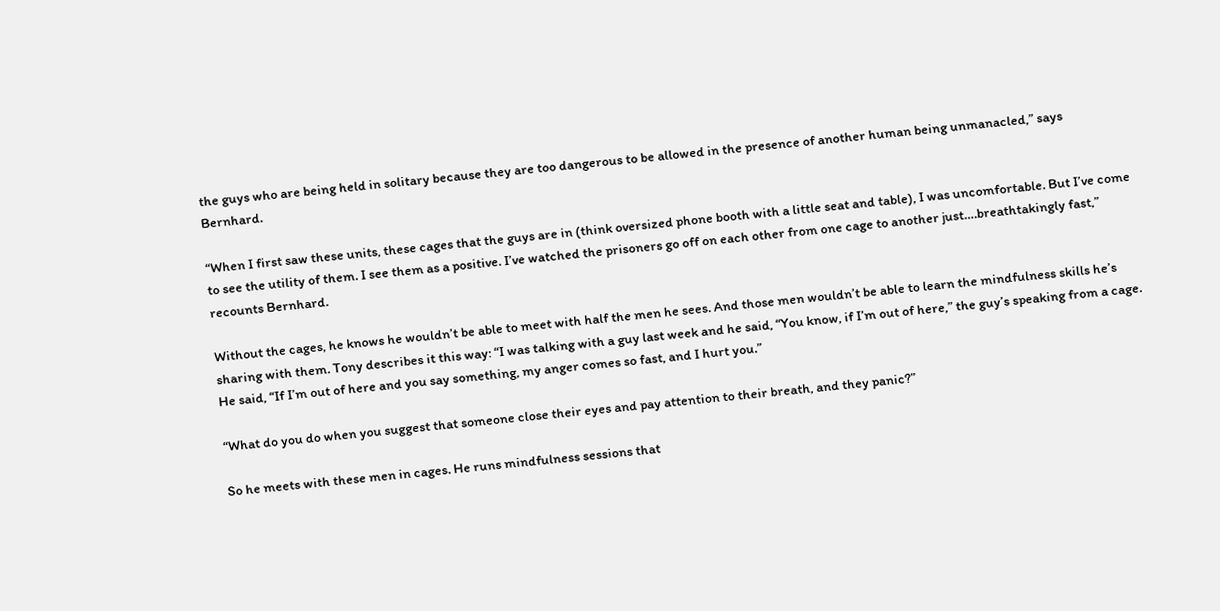the guys who are being held in solitary because they are too dangerous to be allowed in the presence of another human being unmanacled,” says Bernhard.

“When I first saw these units, these cages that the guys are in (think oversized phone booth with a little seat and table), I was uncomfortable. But I’ve come to see the utility of them. I see them as a positive. I’ve watched the prisoners go off on each other from one cage to another just….breathtakingly fast,” recounts Bernhard.

Without the cages, he knows he wouldn’t be able to meet with half the men he sees. And those men wouldn’t be able to learn the mindfulness skills he’s sharing with them. Tony describes it this way: “I was talking with a guy last week and he said, “You know, if I’m out of here,” the guy’s speaking from a cage. He said, “If I’m out of here and you say something, my anger comes so fast, and I hurt you.”

“What do you do when you suggest that someone close their eyes and pay attention to their breath, and they panic?”

So he meets with these men in cages. He runs mindfulness sessions that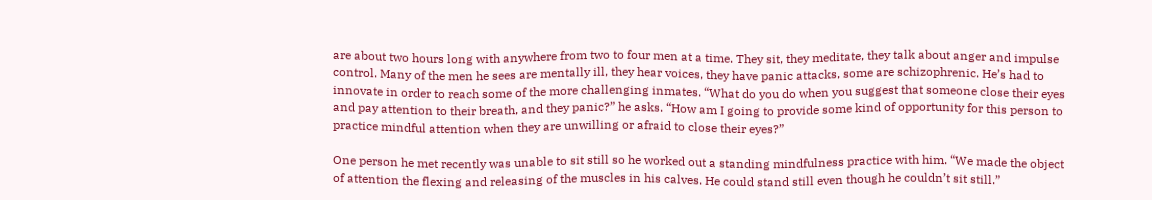are about two hours long with anywhere from two to four men at a time. They sit, they meditate, they talk about anger and impulse control. Many of the men he sees are mentally ill, they hear voices, they have panic attacks, some are schizophrenic. He’s had to innovate in order to reach some of the more challenging inmates. “What do you do when you suggest that someone close their eyes and pay attention to their breath, and they panic?” he asks. “How am I going to provide some kind of opportunity for this person to practice mindful attention when they are unwilling or afraid to close their eyes?”

One person he met recently was unable to sit still so he worked out a standing mindfulness practice with him. “We made the object of attention the flexing and releasing of the muscles in his calves. He could stand still even though he couldn’t sit still.”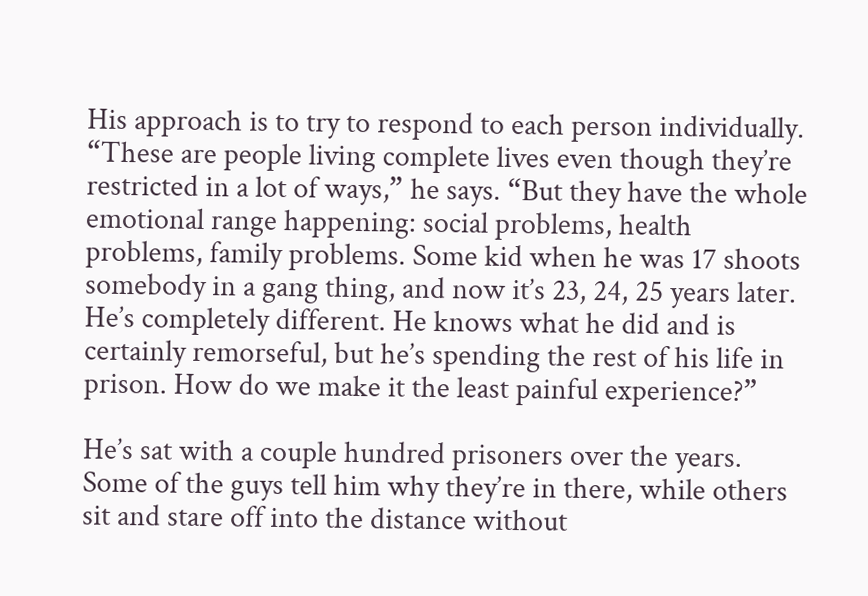His approach is to try to respond to each person individually. “These are people living complete lives even though they’re restricted in a lot of ways,” he says. “But they have the whole emotional range happening: social problems, health problems, family problems. Some kid when he was 17 shoots somebody in a gang thing, and now it’s 23, 24, 25 years later. He’s completely different. He knows what he did and is certainly remorseful, but he’s spending the rest of his life in prison. How do we make it the least painful experience?”

He’s sat with a couple hundred prisoners over the years. Some of the guys tell him why they’re in there, while others sit and stare off into the distance without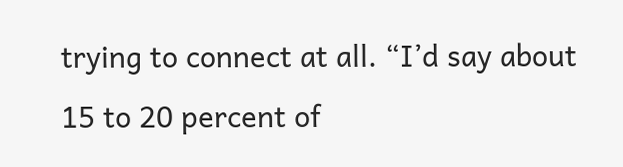trying to connect at all. “I’d say about 15 to 20 percent of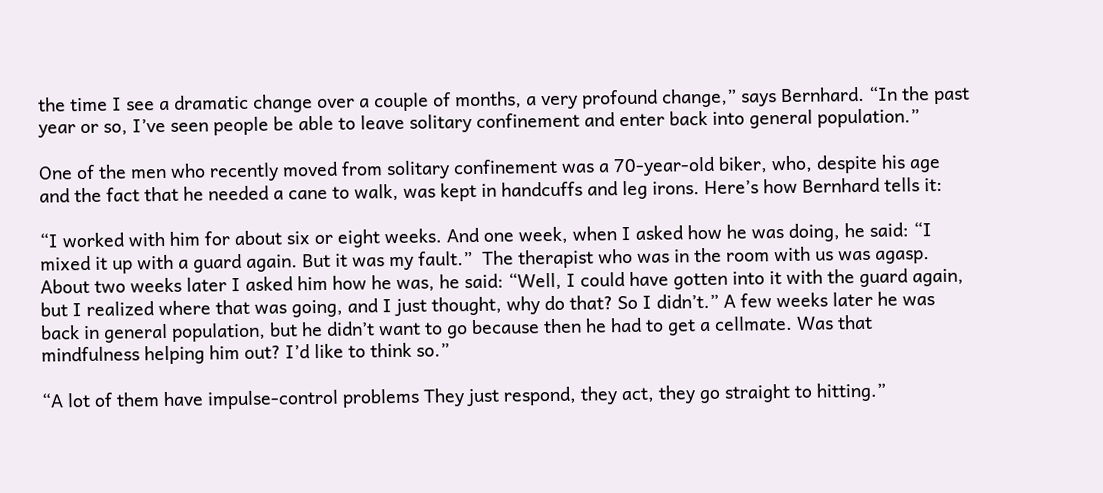the time I see a dramatic change over a couple of months, a very profound change,” says Bernhard. “In the past year or so, I’ve seen people be able to leave solitary confinement and enter back into general population.”

One of the men who recently moved from solitary confinement was a 70-year-old biker, who, despite his age and the fact that he needed a cane to walk, was kept in handcuffs and leg irons. Here’s how Bernhard tells it:

“I worked with him for about six or eight weeks. And one week, when I asked how he was doing, he said: “I mixed it up with a guard again. But it was my fault.”  The therapist who was in the room with us was agasp. About two weeks later I asked him how he was, he said: “Well, I could have gotten into it with the guard again, but I realized where that was going, and I just thought, why do that? So I didn’t.” A few weeks later he was back in general population, but he didn’t want to go because then he had to get a cellmate. Was that mindfulness helping him out? I’d like to think so.”

“A lot of them have impulse-control problems They just respond, they act, they go straight to hitting.”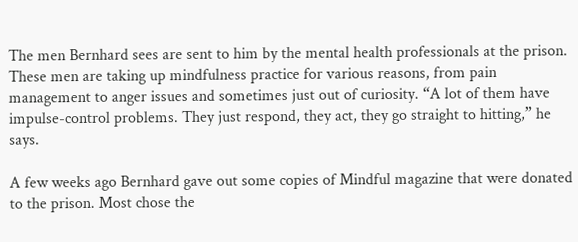The men Bernhard sees are sent to him by the mental health professionals at the prison. These men are taking up mindfulness practice for various reasons, from pain management to anger issues and sometimes just out of curiosity. “A lot of them have impulse-control problems. They just respond, they act, they go straight to hitting,” he says.

A few weeks ago Bernhard gave out some copies of Mindful magazine that were donated to the prison. Most chose the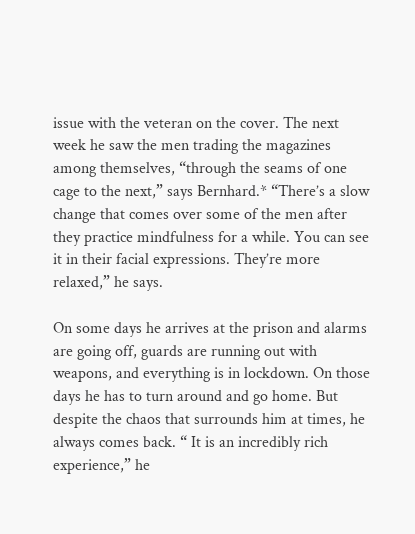issue with the veteran on the cover. The next week he saw the men trading the magazines among themselves, “through the seams of one cage to the next,” says Bernhard.* “There’s a slow change that comes over some of the men after they practice mindfulness for a while. You can see it in their facial expressions. They’re more relaxed,” he says.

On some days he arrives at the prison and alarms are going off, guards are running out with weapons, and everything is in lockdown. On those days he has to turn around and go home. But despite the chaos that surrounds him at times, he always comes back. “ It is an incredibly rich experience,” he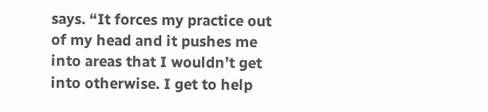says. “It forces my practice out of my head and it pushes me into areas that I wouldn’t get into otherwise. I get to help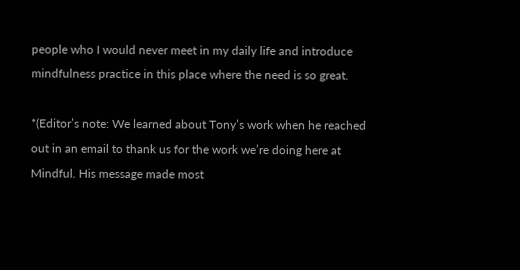people who I would never meet in my daily life and introduce mindfulness practice in this place where the need is so great.

*(Editor’s note: We learned about Tony’s work when he reached out in an email to thank us for the work we’re doing here at Mindful. His message made most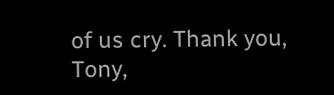of us cry. Thank you, Tony,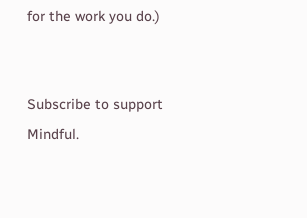for the work you do.)


Subscribe to support Mindful.